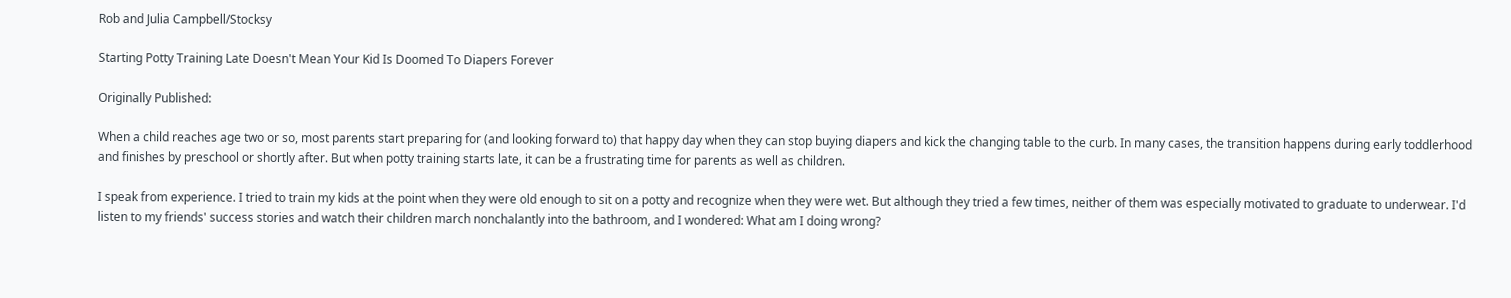Rob and Julia Campbell/Stocksy

Starting Potty Training Late Doesn't Mean Your Kid Is Doomed To Diapers Forever

Originally Published:

When a child reaches age two or so, most parents start preparing for (and looking forward to) that happy day when they can stop buying diapers and kick the changing table to the curb. In many cases, the transition happens during early toddlerhood and finishes by preschool or shortly after. But when potty training starts late, it can be a frustrating time for parents as well as children.

I speak from experience. I tried to train my kids at the point when they were old enough to sit on a potty and recognize when they were wet. But although they tried a few times, neither of them was especially motivated to graduate to underwear. I'd listen to my friends' success stories and watch their children march nonchalantly into the bathroom, and I wondered: What am I doing wrong?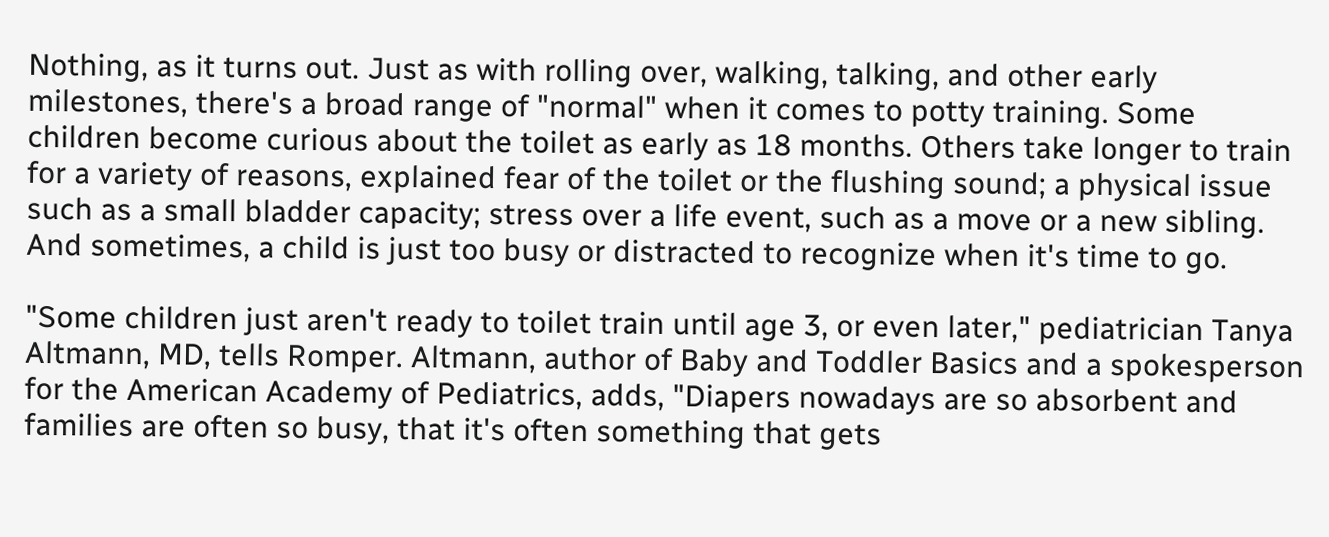Nothing, as it turns out. Just as with rolling over, walking, talking, and other early milestones, there's a broad range of "normal" when it comes to potty training. Some children become curious about the toilet as early as 18 months. Others take longer to train for a variety of reasons, explained fear of the toilet or the flushing sound; a physical issue such as a small bladder capacity; stress over a life event, such as a move or a new sibling. And sometimes, a child is just too busy or distracted to recognize when it's time to go.

"Some children just aren't ready to toilet train until age 3, or even later," pediatrician Tanya Altmann, MD, tells Romper. Altmann, author of Baby and Toddler Basics and a spokesperson for the American Academy of Pediatrics, adds, "Diapers nowadays are so absorbent and families are often so busy, that it's often something that gets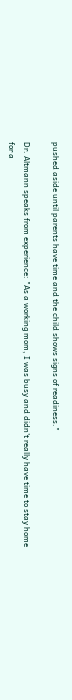pushed aside until parents have time and the child shows signs of readiness."

Dr. Altmann speaks from experience: "As a working mom, I was busy and didn't really have time to stay home for a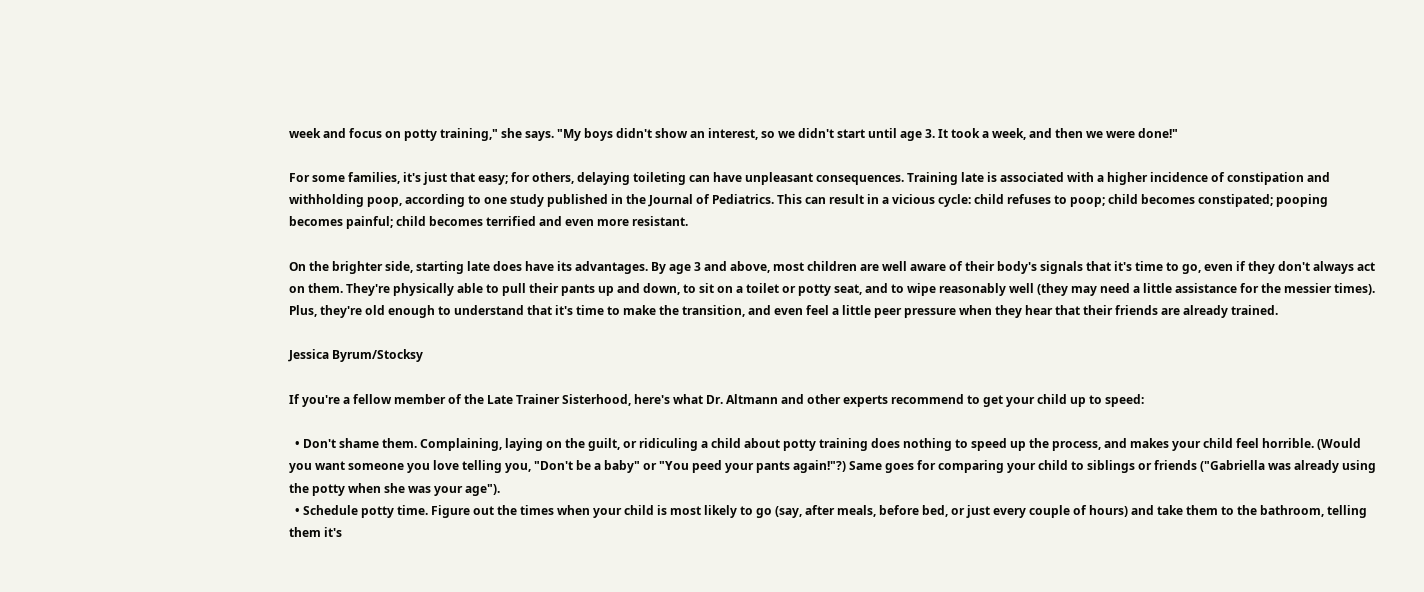week and focus on potty training," she says. "My boys didn't show an interest, so we didn't start until age 3. It took a week, and then we were done!"

For some families, it's just that easy; for others, delaying toileting can have unpleasant consequences. Training late is associated with a higher incidence of constipation and withholding poop, according to one study published in the Journal of Pediatrics. This can result in a vicious cycle: child refuses to poop; child becomes constipated; pooping becomes painful; child becomes terrified and even more resistant.

On the brighter side, starting late does have its advantages. By age 3 and above, most children are well aware of their body's signals that it's time to go, even if they don't always act on them. They're physically able to pull their pants up and down, to sit on a toilet or potty seat, and to wipe reasonably well (they may need a little assistance for the messier times). Plus, they're old enough to understand that it's time to make the transition, and even feel a little peer pressure when they hear that their friends are already trained.

Jessica Byrum/Stocksy

If you're a fellow member of the Late Trainer Sisterhood, here's what Dr. Altmann and other experts recommend to get your child up to speed:

  • Don't shame them. Complaining, laying on the guilt, or ridiculing a child about potty training does nothing to speed up the process, and makes your child feel horrible. (Would you want someone you love telling you, "Don't be a baby" or "You peed your pants again!"?) Same goes for comparing your child to siblings or friends ("Gabriella was already using the potty when she was your age").
  • Schedule potty time. Figure out the times when your child is most likely to go (say, after meals, before bed, or just every couple of hours) and take them to the bathroom, telling them it's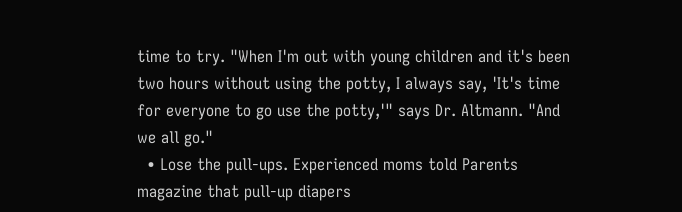time to try. "When I'm out with young children and it's been two hours without using the potty, I always say, 'It's time for everyone to go use the potty,'" says Dr. Altmann. "And we all go."
  • Lose the pull-ups. Experienced moms told Parents magazine that pull-up diapers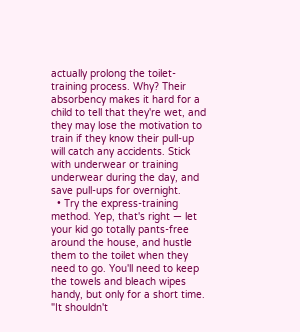actually prolong the toilet-training process. Why? Their absorbency makes it hard for a child to tell that they're wet, and they may lose the motivation to train if they know their pull-up will catch any accidents. Stick with underwear or training underwear during the day, and save pull-ups for overnight.
  • Try the express-training method. Yep, that's right — let your kid go totally pants-free around the house, and hustle them to the toilet when they need to go. You'll need to keep the towels and bleach wipes handy, but only for a short time. "It shouldn't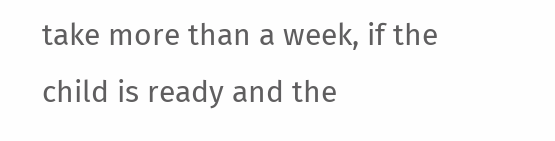take more than a week, if the child is ready and the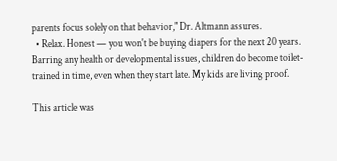parents focus solely on that behavior," Dr. Altmann assures.
  • Relax. Honest — you won't be buying diapers for the next 20 years. Barring any health or developmental issues, children do become toilet-trained in time, even when they start late. My kids are living proof.

This article was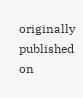originally published on